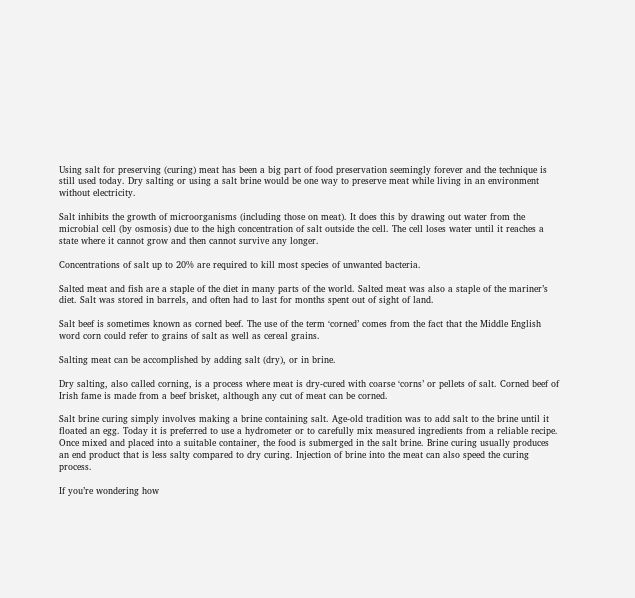Using salt for preserving (curing) meat has been a big part of food preservation seemingly forever and the technique is still used today. Dry salting or using a salt brine would be one way to preserve meat while living in an environment without electricity.

Salt inhibits the growth of microorganisms (including those on meat). It does this by drawing out water from the microbial cell (by osmosis) due to the high concentration of salt outside the cell. The cell loses water until it reaches a state where it cannot grow and then cannot survive any longer.

Concentrations of salt up to 20% are required to kill most species of unwanted bacteria.

Salted meat and fish are a staple of the diet in many parts of the world. Salted meat was also a staple of the mariner’s diet. Salt was stored in barrels, and often had to last for months spent out of sight of land.

Salt beef is sometimes known as corned beef. The use of the term ‘corned’ comes from the fact that the Middle English word corn could refer to grains of salt as well as cereal grains.

Salting meat can be accomplished by adding salt (dry), or in brine.

Dry salting, also called corning, is a process where meat is dry-cured with coarse ‘corns’ or pellets of salt. Corned beef of Irish fame is made from a beef brisket, although any cut of meat can be corned.

Salt brine curing simply involves making a brine containing salt. Age-old tradition was to add salt to the brine until it floated an egg. Today it is preferred to use a hydrometer or to carefully mix measured ingredients from a reliable recipe. Once mixed and placed into a suitable container, the food is submerged in the salt brine. Brine curing usually produces an end product that is less salty compared to dry curing. Injection of brine into the meat can also speed the curing process.

If you’re wondering how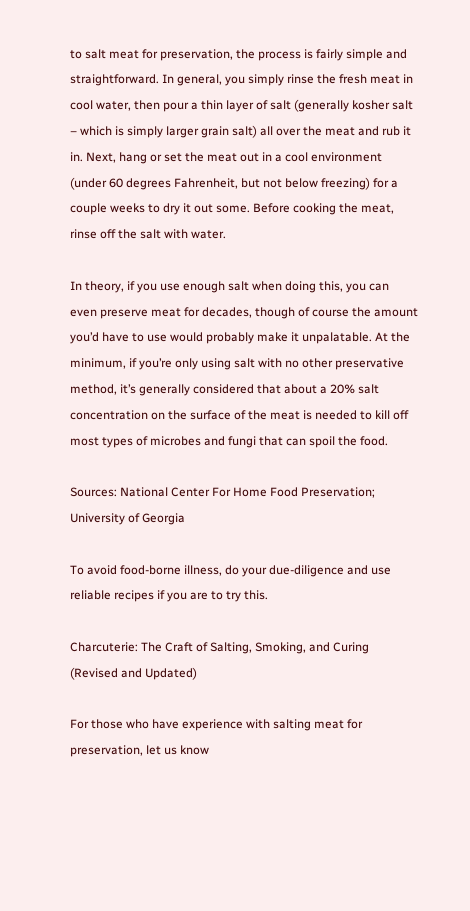to salt meat for preservation, the process is fairly simple and straightforward. In general, you simply rinse the fresh meat in cool water, then pour a thin layer of salt (generally kosher salt – which is simply larger grain salt) all over the meat and rub it in. Next, hang or set the meat out in a cool environment (under 60 degrees Fahrenheit, but not below freezing) for a couple weeks to dry it out some. Before cooking the meat, rinse off the salt with water.

In theory, if you use enough salt when doing this, you can even preserve meat for decades, though of course the amount you’d have to use would probably make it unpalatable. At the minimum, if you’re only using salt with no other preservative method, it’s generally considered that about a 20% salt concentration on the surface of the meat is needed to kill off most types of microbes and fungi that can spoil the food.

Sources: National Center For Home Food Preservation; University of Georgia

To avoid food-borne illness, do your due-diligence and use reliable recipes if you are to try this.

Charcuterie: The Craft of Salting, Smoking, and Curing (Revised and Updated)

For those who have experience with salting meat for preservation, let us know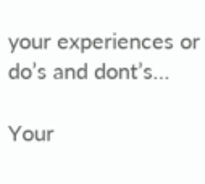your experiences or do’s and dont’s…

Your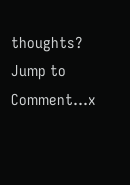thoughts? Jump to Comment...x